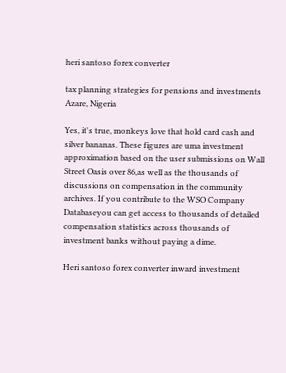heri santoso forex converter

tax planning strategies for pensions and investments Azare, Nigeria

Yes, it's true, monkeys love that hold card cash and silver bananas. These figures are uma investment approximation based on the user submissions on Wall Street Oasis over 86,as well as the thousands of discussions on compensation in the community archives. If you contribute to the WSO Company Databaseyou can get access to thousands of detailed compensation statistics across thousands of investment banks without paying a dime.

Heri santoso forex converter inward investment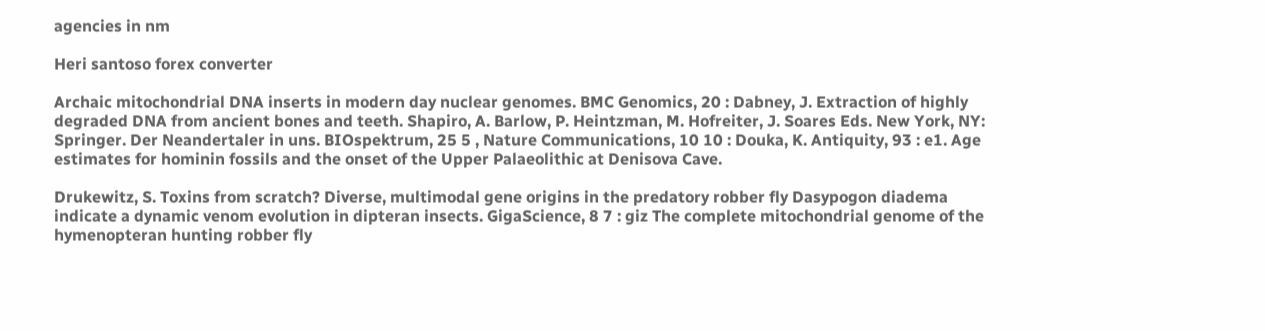agencies in nm

Heri santoso forex converter

Archaic mitochondrial DNA inserts in modern day nuclear genomes. BMC Genomics, 20 : Dabney, J. Extraction of highly degraded DNA from ancient bones and teeth. Shapiro, A. Barlow, P. Heintzman, M. Hofreiter, J. Soares Eds. New York, NY: Springer. Der Neandertaler in uns. BIOspektrum, 25 5 , Nature Communications, 10 10 : Douka, K. Antiquity, 93 : e1. Age estimates for hominin fossils and the onset of the Upper Palaeolithic at Denisova Cave.

Drukewitz, S. Toxins from scratch? Diverse, multimodal gene origins in the predatory robber fly Dasypogon diadema indicate a dynamic venom evolution in dipteran insects. GigaScience, 8 7 : giz The complete mitochondrial genome of the hymenopteran hunting robber fly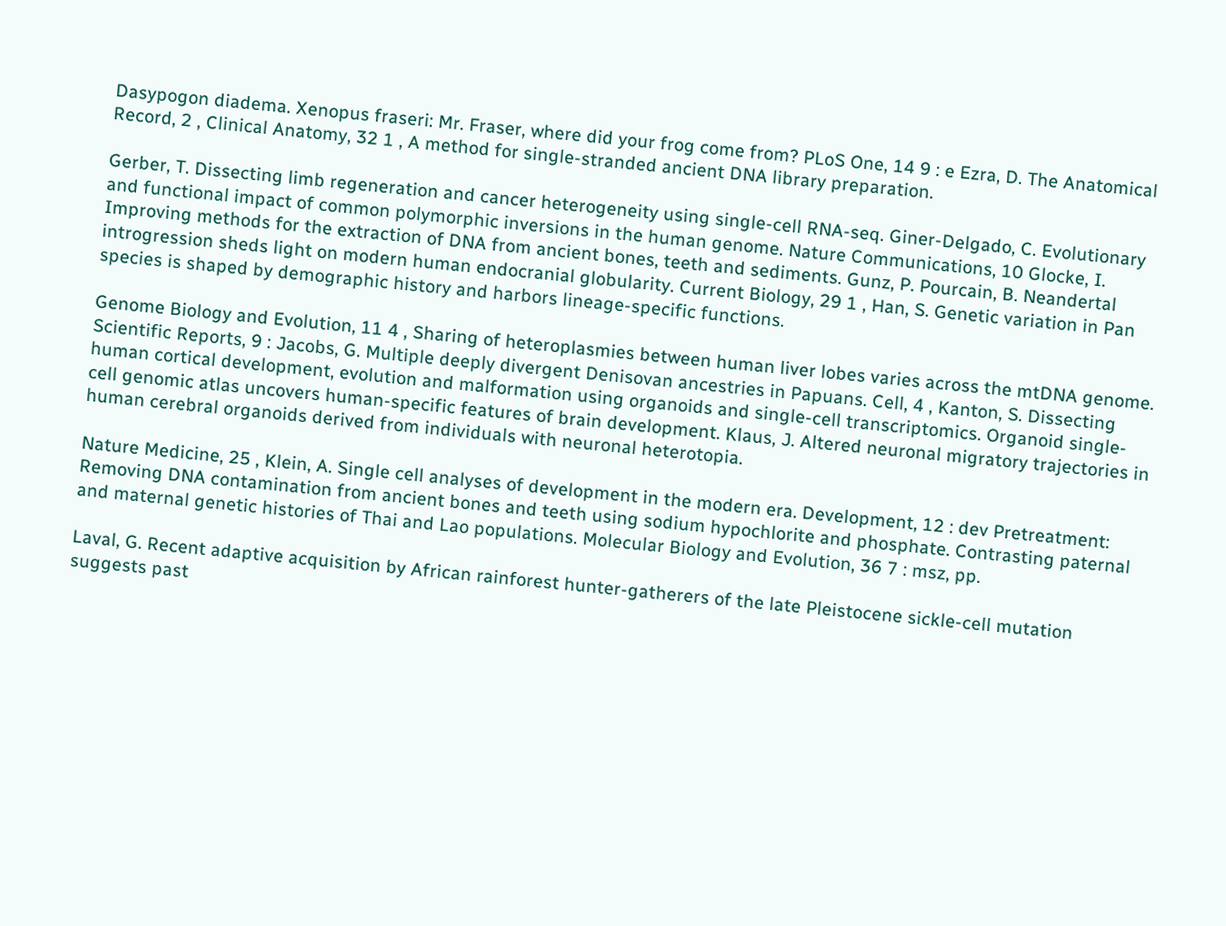Dasypogon diadema. Xenopus fraseri: Mr. Fraser, where did your frog come from? PLoS One, 14 9 : e Ezra, D. The Anatomical Record, 2 , Clinical Anatomy, 32 1 , A method for single-stranded ancient DNA library preparation.

Gerber, T. Dissecting limb regeneration and cancer heterogeneity using single-cell RNA-seq. Giner-Delgado, C. Evolutionary and functional impact of common polymorphic inversions in the human genome. Nature Communications, 10 Glocke, I. Improving methods for the extraction of DNA from ancient bones, teeth and sediments. Gunz, P. Pourcain, B. Neandertal introgression sheds light on modern human endocranial globularity. Current Biology, 29 1 , Han, S. Genetic variation in Pan species is shaped by demographic history and harbors lineage-specific functions.

Genome Biology and Evolution, 11 4 , Sharing of heteroplasmies between human liver lobes varies across the mtDNA genome. Scientific Reports, 9 : Jacobs, G. Multiple deeply divergent Denisovan ancestries in Papuans. Cell, 4 , Kanton, S. Dissecting human cortical development, evolution and malformation using organoids and single-cell transcriptomics. Organoid single-cell genomic atlas uncovers human-specific features of brain development. Klaus, J. Altered neuronal migratory trajectories in human cerebral organoids derived from individuals with neuronal heterotopia.

Nature Medicine, 25 , Klein, A. Single cell analyses of development in the modern era. Development, 12 : dev Pretreatment: Removing DNA contamination from ancient bones and teeth using sodium hypochlorite and phosphate. Contrasting paternal and maternal genetic histories of Thai and Lao populations. Molecular Biology and Evolution, 36 7 : msz, pp.

Laval, G. Recent adaptive acquisition by African rainforest hunter-gatherers of the late Pleistocene sickle-cell mutation suggests past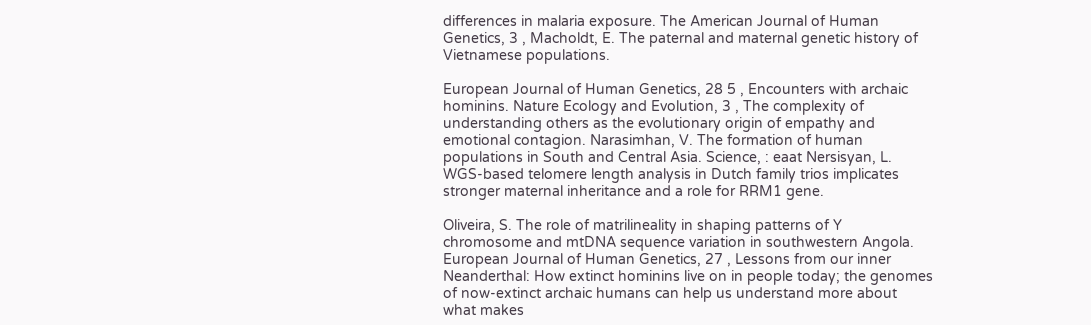differences in malaria exposure. The American Journal of Human Genetics, 3 , Macholdt, E. The paternal and maternal genetic history of Vietnamese populations.

European Journal of Human Genetics, 28 5 , Encounters with archaic hominins. Nature Ecology and Evolution, 3 , The complexity of understanding others as the evolutionary origin of empathy and emotional contagion. Narasimhan, V. The formation of human populations in South and Central Asia. Science, : eaat Nersisyan, L. WGS-based telomere length analysis in Dutch family trios implicates stronger maternal inheritance and a role for RRM1 gene.

Oliveira, S. The role of matrilineality in shaping patterns of Y chromosome and mtDNA sequence variation in southwestern Angola. European Journal of Human Genetics, 27 , Lessons from our inner Neanderthal: How extinct hominins live on in people today; the genomes of now-extinct archaic humans can help us understand more about what makes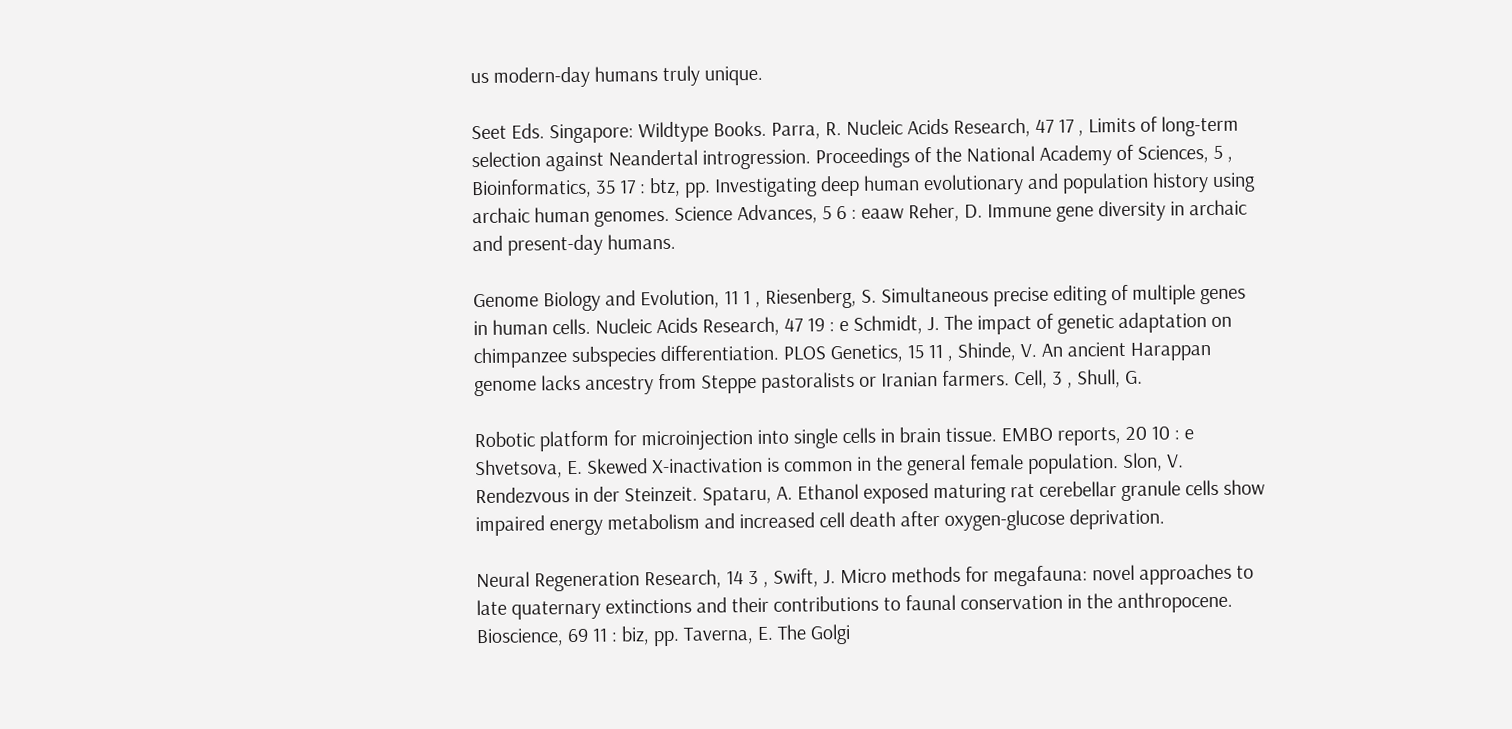us modern-day humans truly unique.

Seet Eds. Singapore: Wildtype Books. Parra, R. Nucleic Acids Research, 47 17 , Limits of long-term selection against Neandertal introgression. Proceedings of the National Academy of Sciences, 5 , Bioinformatics, 35 17 : btz, pp. Investigating deep human evolutionary and population history using archaic human genomes. Science Advances, 5 6 : eaaw Reher, D. Immune gene diversity in archaic and present-day humans.

Genome Biology and Evolution, 11 1 , Riesenberg, S. Simultaneous precise editing of multiple genes in human cells. Nucleic Acids Research, 47 19 : e Schmidt, J. The impact of genetic adaptation on chimpanzee subspecies differentiation. PLOS Genetics, 15 11 , Shinde, V. An ancient Harappan genome lacks ancestry from Steppe pastoralists or Iranian farmers. Cell, 3 , Shull, G.

Robotic platform for microinjection into single cells in brain tissue. EMBO reports, 20 10 : e Shvetsova, E. Skewed X-inactivation is common in the general female population. Slon, V. Rendezvous in der Steinzeit. Spataru, A. Ethanol exposed maturing rat cerebellar granule cells show impaired energy metabolism and increased cell death after oxygen-glucose deprivation.

Neural Regeneration Research, 14 3 , Swift, J. Micro methods for megafauna: novel approaches to late quaternary extinctions and their contributions to faunal conservation in the anthropocene. Bioscience, 69 11 : biz, pp. Taverna, E. The Golgi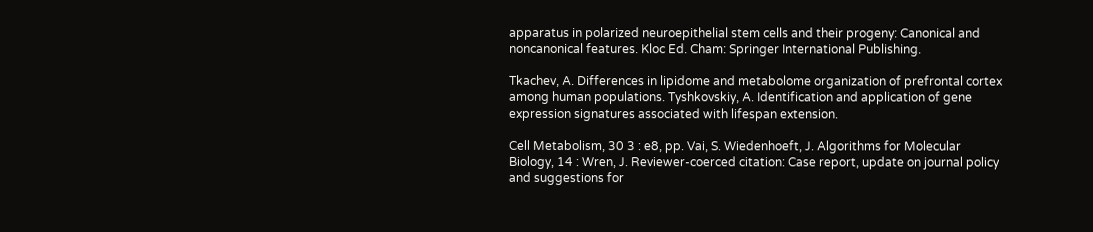apparatus in polarized neuroepithelial stem cells and their progeny: Canonical and noncanonical features. Kloc Ed. Cham: Springer International Publishing.

Tkachev, A. Differences in lipidome and metabolome organization of prefrontal cortex among human populations. Tyshkovskiy, A. Identification and application of gene expression signatures associated with lifespan extension.

Cell Metabolism, 30 3 : e8, pp. Vai, S. Wiedenhoeft, J. Algorithms for Molecular Biology, 14 : Wren, J. Reviewer-coerced citation: Case report, update on journal policy and suggestions for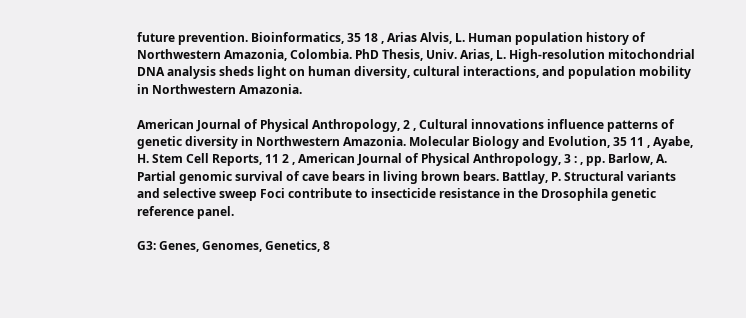future prevention. Bioinformatics, 35 18 , Arias Alvis, L. Human population history of Northwestern Amazonia, Colombia. PhD Thesis, Univ. Arias, L. High-resolution mitochondrial DNA analysis sheds light on human diversity, cultural interactions, and population mobility in Northwestern Amazonia.

American Journal of Physical Anthropology, 2 , Cultural innovations influence patterns of genetic diversity in Northwestern Amazonia. Molecular Biology and Evolution, 35 11 , Ayabe, H. Stem Cell Reports, 11 2 , American Journal of Physical Anthropology, 3 : , pp. Barlow, A. Partial genomic survival of cave bears in living brown bears. Battlay, P. Structural variants and selective sweep Foci contribute to insecticide resistance in the Drosophila genetic reference panel.

G3: Genes, Genomes, Genetics, 8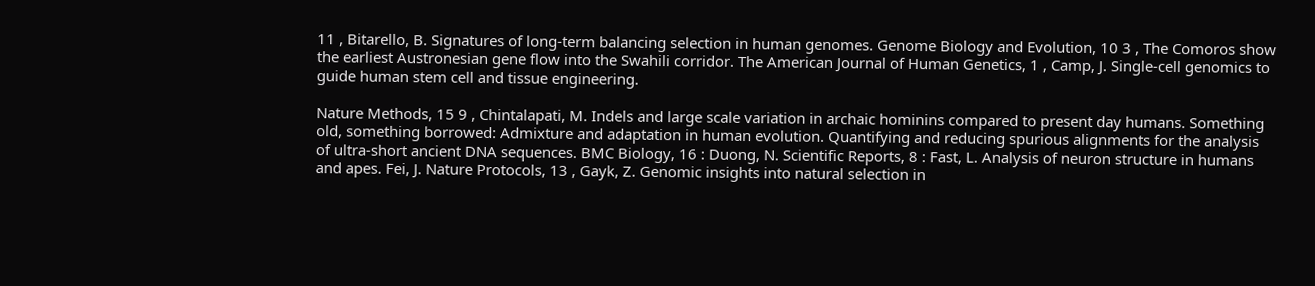11 , Bitarello, B. Signatures of long-term balancing selection in human genomes. Genome Biology and Evolution, 10 3 , The Comoros show the earliest Austronesian gene flow into the Swahili corridor. The American Journal of Human Genetics, 1 , Camp, J. Single-cell genomics to guide human stem cell and tissue engineering.

Nature Methods, 15 9 , Chintalapati, M. Indels and large scale variation in archaic hominins compared to present day humans. Something old, something borrowed: Admixture and adaptation in human evolution. Quantifying and reducing spurious alignments for the analysis of ultra-short ancient DNA sequences. BMC Biology, 16 : Duong, N. Scientific Reports, 8 : Fast, L. Analysis of neuron structure in humans and apes. Fei, J. Nature Protocols, 13 , Gayk, Z. Genomic insights into natural selection in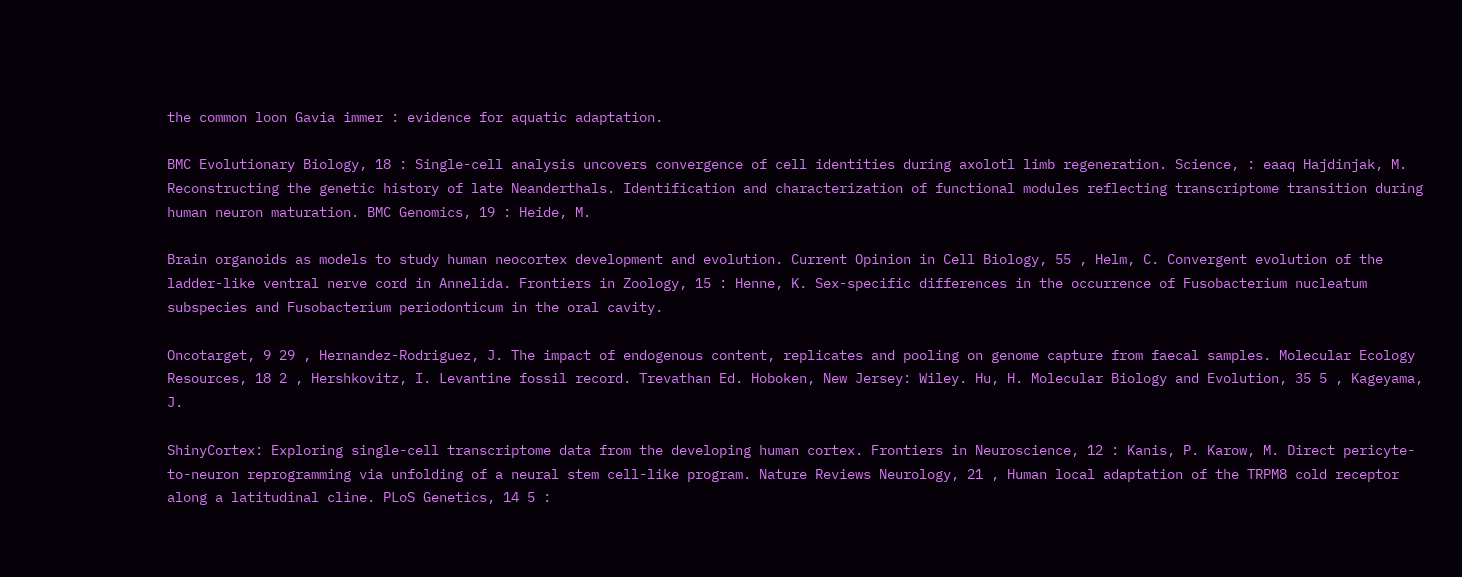the common loon Gavia immer : evidence for aquatic adaptation.

BMC Evolutionary Biology, 18 : Single-cell analysis uncovers convergence of cell identities during axolotl limb regeneration. Science, : eaaq Hajdinjak, M. Reconstructing the genetic history of late Neanderthals. Identification and characterization of functional modules reflecting transcriptome transition during human neuron maturation. BMC Genomics, 19 : Heide, M.

Brain organoids as models to study human neocortex development and evolution. Current Opinion in Cell Biology, 55 , Helm, C. Convergent evolution of the ladder-like ventral nerve cord in Annelida. Frontiers in Zoology, 15 : Henne, K. Sex-specific differences in the occurrence of Fusobacterium nucleatum subspecies and Fusobacterium periodonticum in the oral cavity.

Oncotarget, 9 29 , Hernandez-Rodriguez, J. The impact of endogenous content, replicates and pooling on genome capture from faecal samples. Molecular Ecology Resources, 18 2 , Hershkovitz, I. Levantine fossil record. Trevathan Ed. Hoboken, New Jersey: Wiley. Hu, H. Molecular Biology and Evolution, 35 5 , Kageyama, J.

ShinyCortex: Exploring single-cell transcriptome data from the developing human cortex. Frontiers in Neuroscience, 12 : Kanis, P. Karow, M. Direct pericyte-to-neuron reprogramming via unfolding of a neural stem cell-like program. Nature Reviews Neurology, 21 , Human local adaptation of the TRPM8 cold receptor along a latitudinal cline. PLoS Genetics, 14 5 :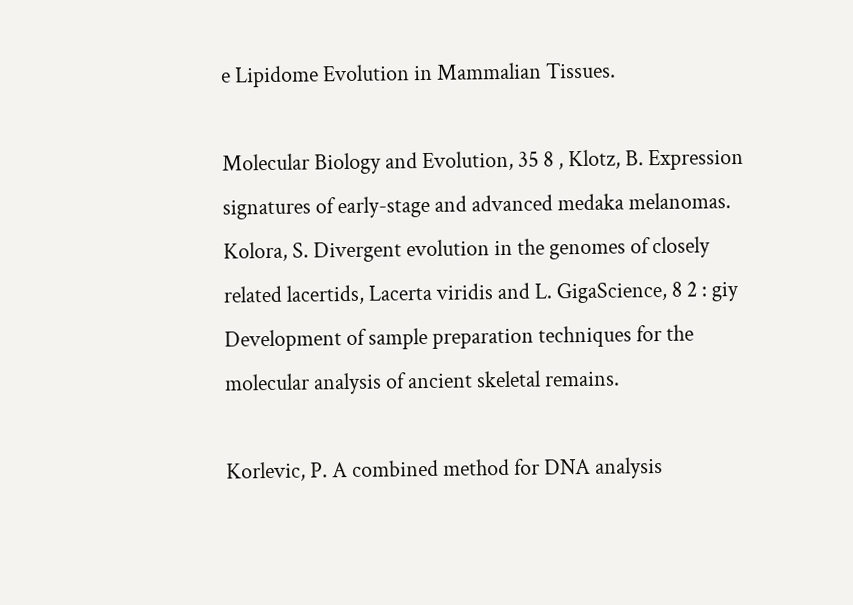e Lipidome Evolution in Mammalian Tissues.

Molecular Biology and Evolution, 35 8 , Klotz, B. Expression signatures of early-stage and advanced medaka melanomas. Kolora, S. Divergent evolution in the genomes of closely related lacertids, Lacerta viridis and L. GigaScience, 8 2 : giy Development of sample preparation techniques for the molecular analysis of ancient skeletal remains.

Korlevic, P. A combined method for DNA analysis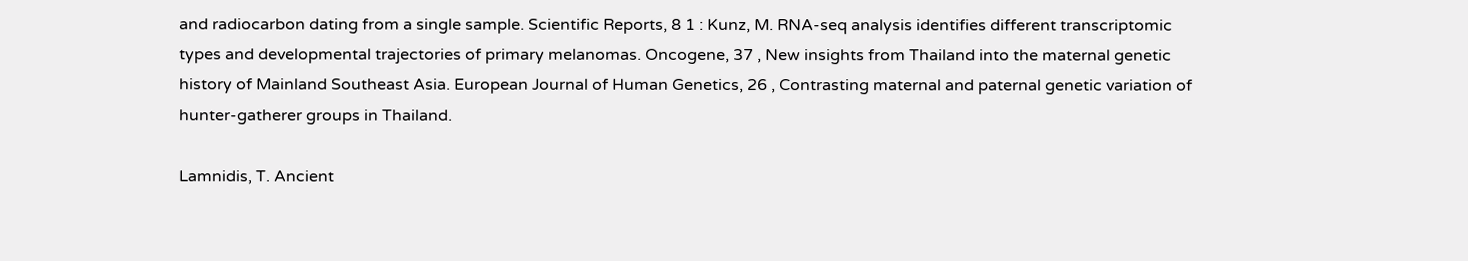and radiocarbon dating from a single sample. Scientific Reports, 8 1 : Kunz, M. RNA-seq analysis identifies different transcriptomic types and developmental trajectories of primary melanomas. Oncogene, 37 , New insights from Thailand into the maternal genetic history of Mainland Southeast Asia. European Journal of Human Genetics, 26 , Contrasting maternal and paternal genetic variation of hunter-gatherer groups in Thailand.

Lamnidis, T. Ancient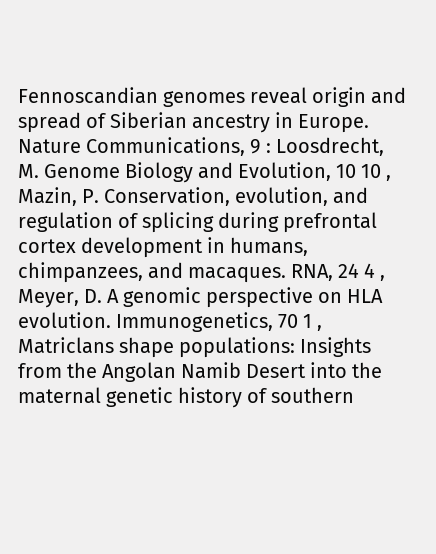Fennoscandian genomes reveal origin and spread of Siberian ancestry in Europe. Nature Communications, 9 : Loosdrecht, M. Genome Biology and Evolution, 10 10 , Mazin, P. Conservation, evolution, and regulation of splicing during prefrontal cortex development in humans, chimpanzees, and macaques. RNA, 24 4 , Meyer, D. A genomic perspective on HLA evolution. Immunogenetics, 70 1 , Matriclans shape populations: Insights from the Angolan Namib Desert into the maternal genetic history of southern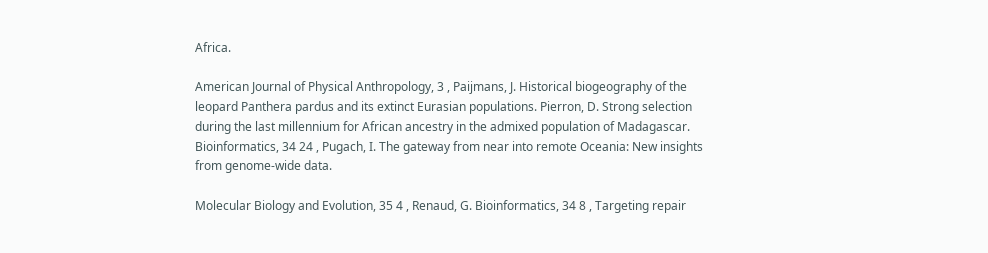Africa.

American Journal of Physical Anthropology, 3 , Paijmans, J. Historical biogeography of the leopard Panthera pardus and its extinct Eurasian populations. Pierron, D. Strong selection during the last millennium for African ancestry in the admixed population of Madagascar. Bioinformatics, 34 24 , Pugach, I. The gateway from near into remote Oceania: New insights from genome-wide data.

Molecular Biology and Evolution, 35 4 , Renaud, G. Bioinformatics, 34 8 , Targeting repair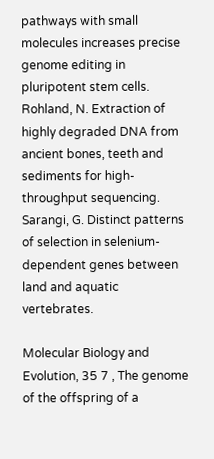pathways with small molecules increases precise genome editing in pluripotent stem cells. Rohland, N. Extraction of highly degraded DNA from ancient bones, teeth and sediments for high-throughput sequencing. Sarangi, G. Distinct patterns of selection in selenium-dependent genes between land and aquatic vertebrates.

Molecular Biology and Evolution, 35 7 , The genome of the offspring of a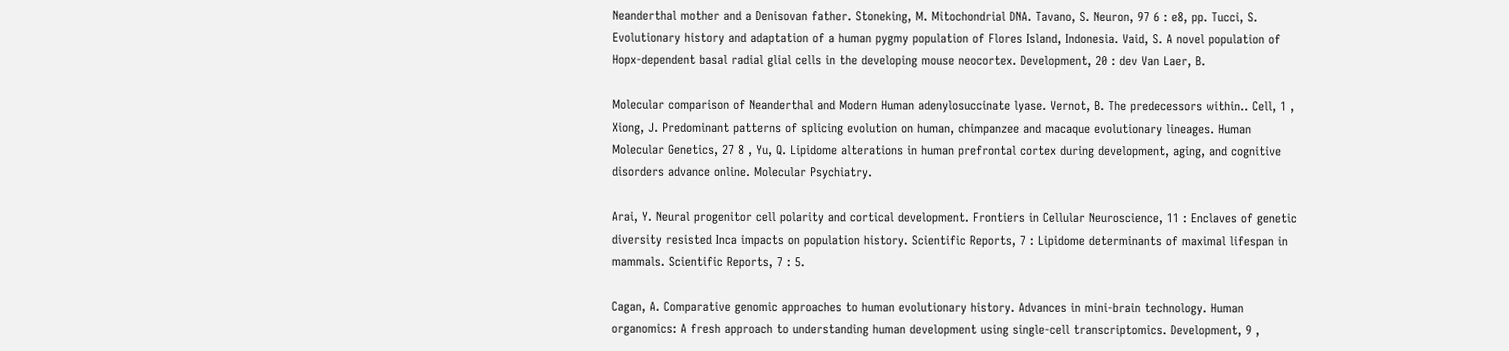Neanderthal mother and a Denisovan father. Stoneking, M. Mitochondrial DNA. Tavano, S. Neuron, 97 6 : e8, pp. Tucci, S. Evolutionary history and adaptation of a human pygmy population of Flores Island, Indonesia. Vaid, S. A novel population of Hopx-dependent basal radial glial cells in the developing mouse neocortex. Development, 20 : dev Van Laer, B.

Molecular comparison of Neanderthal and Modern Human adenylosuccinate lyase. Vernot, B. The predecessors within.. Cell, 1 , Xiong, J. Predominant patterns of splicing evolution on human, chimpanzee and macaque evolutionary lineages. Human Molecular Genetics, 27 8 , Yu, Q. Lipidome alterations in human prefrontal cortex during development, aging, and cognitive disorders advance online. Molecular Psychiatry.

Arai, Y. Neural progenitor cell polarity and cortical development. Frontiers in Cellular Neuroscience, 11 : Enclaves of genetic diversity resisted Inca impacts on population history. Scientific Reports, 7 : Lipidome determinants of maximal lifespan in mammals. Scientific Reports, 7 : 5.

Cagan, A. Comparative genomic approaches to human evolutionary history. Advances in mini-brain technology. Human organomics: A fresh approach to understanding human development using single-cell transcriptomics. Development, 9 ,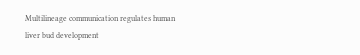Multilineage communication regulates human liver bud development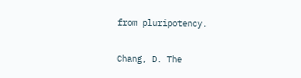from pluripotency.

Chang, D. The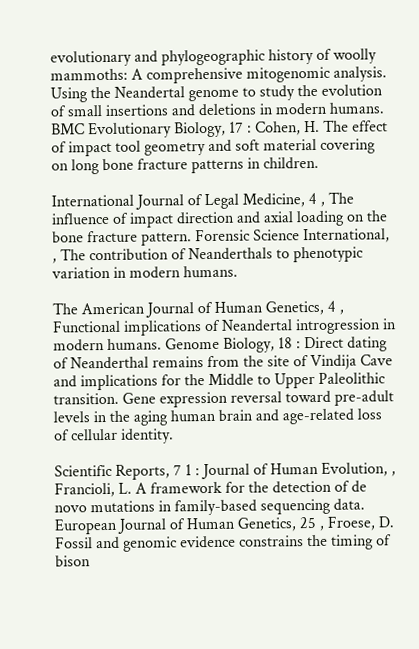evolutionary and phylogeographic history of woolly mammoths: A comprehensive mitogenomic analysis. Using the Neandertal genome to study the evolution of small insertions and deletions in modern humans. BMC Evolutionary Biology, 17 : Cohen, H. The effect of impact tool geometry and soft material covering on long bone fracture patterns in children.

International Journal of Legal Medicine, 4 , The influence of impact direction and axial loading on the bone fracture pattern. Forensic Science International, , The contribution of Neanderthals to phenotypic variation in modern humans.

The American Journal of Human Genetics, 4 , Functional implications of Neandertal introgression in modern humans. Genome Biology, 18 : Direct dating of Neanderthal remains from the site of Vindija Cave and implications for the Middle to Upper Paleolithic transition. Gene expression reversal toward pre-adult levels in the aging human brain and age-related loss of cellular identity.

Scientific Reports, 7 1 : Journal of Human Evolution, , Francioli, L. A framework for the detection of de novo mutations in family-based sequencing data. European Journal of Human Genetics, 25 , Froese, D. Fossil and genomic evidence constrains the timing of bison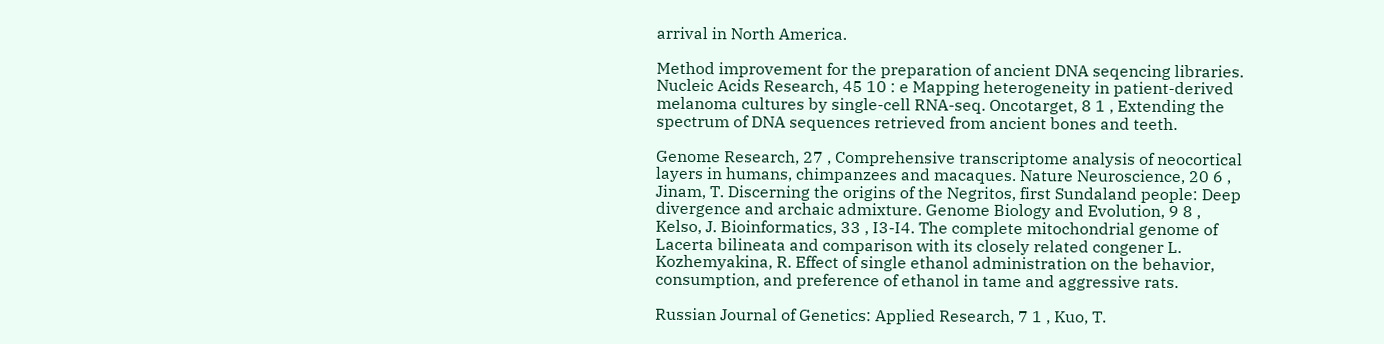arrival in North America.

Method improvement for the preparation of ancient DNA seqencing libraries. Nucleic Acids Research, 45 10 : e Mapping heterogeneity in patient-derived melanoma cultures by single-cell RNA-seq. Oncotarget, 8 1 , Extending the spectrum of DNA sequences retrieved from ancient bones and teeth.

Genome Research, 27 , Comprehensive transcriptome analysis of neocortical layers in humans, chimpanzees and macaques. Nature Neuroscience, 20 6 , Jinam, T. Discerning the origins of the Negritos, first Sundaland people: Deep divergence and archaic admixture. Genome Biology and Evolution, 9 8 , Kelso, J. Bioinformatics, 33 , I3-I4. The complete mitochondrial genome of Lacerta bilineata and comparison with its closely related congener L. Kozhemyakina, R. Effect of single ethanol administration on the behavior, consumption, and preference of ethanol in tame and aggressive rats.

Russian Journal of Genetics: Applied Research, 7 1 , Kuo, T.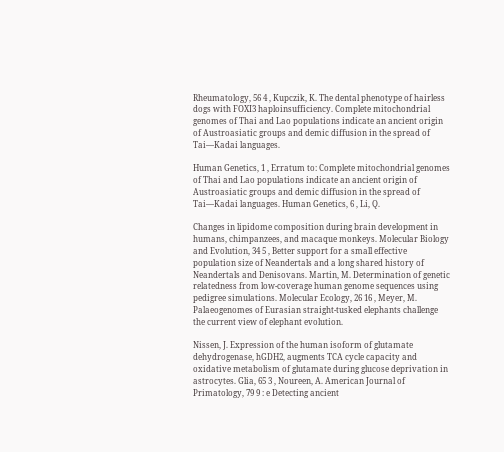Rheumatology, 56 4 , Kupczik, K. The dental phenotype of hairless dogs with FOXI3 haploinsufficiency. Complete mitochondrial genomes of Thai and Lao populations indicate an ancient origin of Austroasiatic groups and demic diffusion in the spread of Tai—Kadai languages.

Human Genetics, 1 , Erratum to: Complete mitochondrial genomes of Thai and Lao populations indicate an ancient origin of Austroasiatic groups and demic diffusion in the spread of Tai—Kadai languages. Human Genetics, 6 , Li, Q.

Changes in lipidome composition during brain development in humans, chimpanzees, and macaque monkeys. Molecular Biology and Evolution, 34 5 , Better support for a small effective population size of Neandertals and a long shared history of Neandertals and Denisovans. Martin, M. Determination of genetic relatedness from low-coverage human genome sequences using pedigree simulations. Molecular Ecology, 26 16 , Meyer, M. Palaeogenomes of Eurasian straight-tusked elephants challenge the current view of elephant evolution.

Nissen, J. Expression of the human isoform of glutamate dehydrogenase, hGDH2, augments TCA cycle capacity and oxidative metabolism of glutamate during glucose deprivation in astrocytes. Glia, 65 3 , Noureen, A. American Journal of Primatology, 79 9 : e Detecting ancient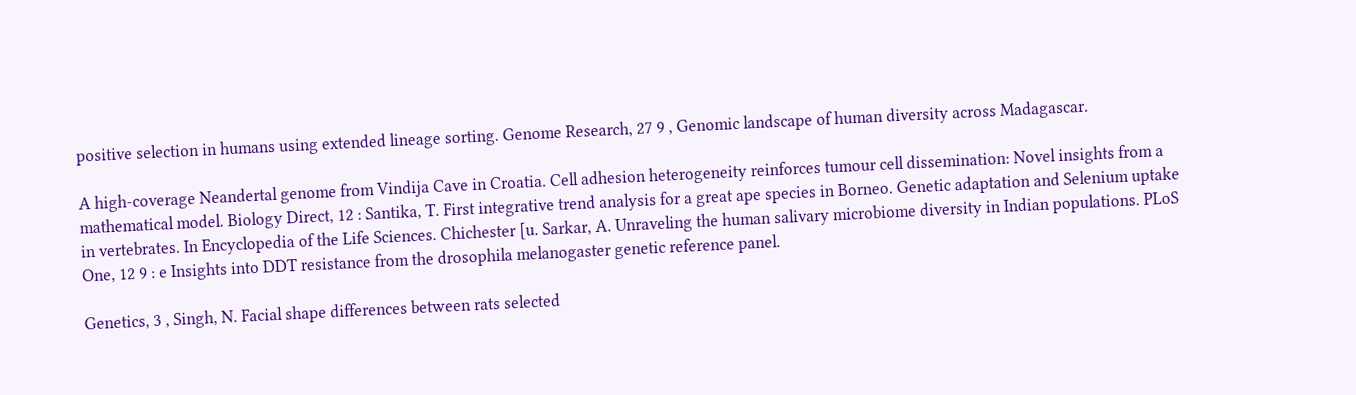positive selection in humans using extended lineage sorting. Genome Research, 27 9 , Genomic landscape of human diversity across Madagascar.

A high-coverage Neandertal genome from Vindija Cave in Croatia. Cell adhesion heterogeneity reinforces tumour cell dissemination: Novel insights from a mathematical model. Biology Direct, 12 : Santika, T. First integrative trend analysis for a great ape species in Borneo. Genetic adaptation and Selenium uptake in vertebrates. In Encyclopedia of the Life Sciences. Chichester [u. Sarkar, A. Unraveling the human salivary microbiome diversity in Indian populations. PLoS One, 12 9 : e Insights into DDT resistance from the drosophila melanogaster genetic reference panel.

Genetics, 3 , Singh, N. Facial shape differences between rats selected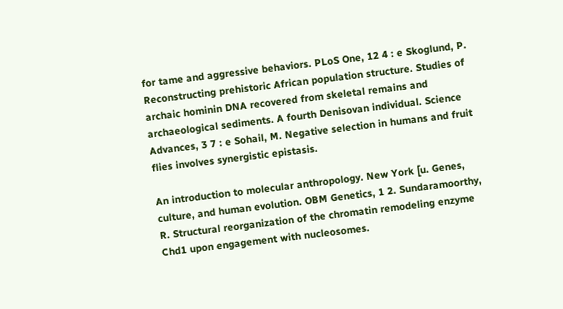for tame and aggressive behaviors. PLoS One, 12 4 : e Skoglund, P. Reconstructing prehistoric African population structure. Studies of archaic hominin DNA recovered from skeletal remains and archaeological sediments. A fourth Denisovan individual. Science Advances, 3 7 : e Sohail, M. Negative selection in humans and fruit flies involves synergistic epistasis.

An introduction to molecular anthropology. New York [u. Genes, culture, and human evolution. OBM Genetics, 1 2. Sundaramoorthy, R. Structural reorganization of the chromatin remodeling enzyme Chd1 upon engagement with nucleosomes.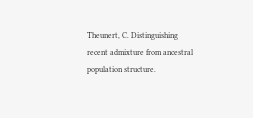Theunert, C. Distinguishing recent admixture from ancestral population structure.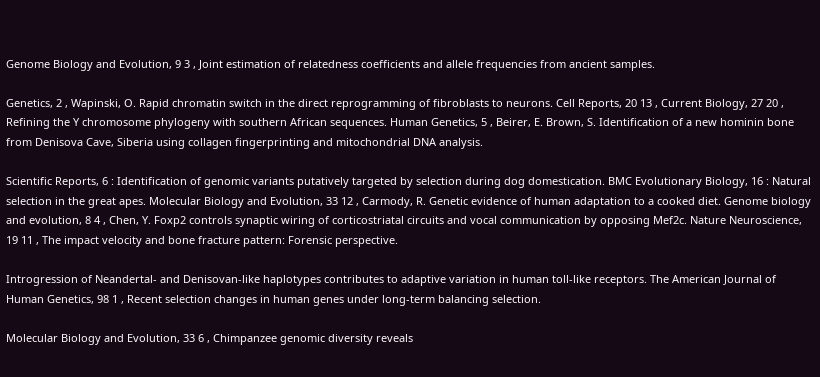Genome Biology and Evolution, 9 3 , Joint estimation of relatedness coefficients and allele frequencies from ancient samples.

Genetics, 2 , Wapinski, O. Rapid chromatin switch in the direct reprogramming of fibroblasts to neurons. Cell Reports, 20 13 , Current Biology, 27 20 , Refining the Y chromosome phylogeny with southern African sequences. Human Genetics, 5 , Beirer, E. Brown, S. Identification of a new hominin bone from Denisova Cave, Siberia using collagen fingerprinting and mitochondrial DNA analysis.

Scientific Reports, 6 : Identification of genomic variants putatively targeted by selection during dog domestication. BMC Evolutionary Biology, 16 : Natural selection in the great apes. Molecular Biology and Evolution, 33 12 , Carmody, R. Genetic evidence of human adaptation to a cooked diet. Genome biology and evolution, 8 4 , Chen, Y. Foxp2 controls synaptic wiring of corticostriatal circuits and vocal communication by opposing Mef2c. Nature Neuroscience, 19 11 , The impact velocity and bone fracture pattern: Forensic perspective.

Introgression of Neandertal- and Denisovan-like haplotypes contributes to adaptive variation in human toll-like receptors. The American Journal of Human Genetics, 98 1 , Recent selection changes in human genes under long-term balancing selection.

Molecular Biology and Evolution, 33 6 , Chimpanzee genomic diversity reveals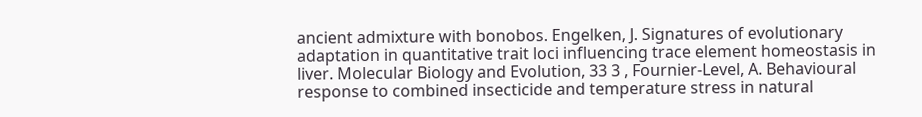ancient admixture with bonobos. Engelken, J. Signatures of evolutionary adaptation in quantitative trait loci influencing trace element homeostasis in liver. Molecular Biology and Evolution, 33 3 , Fournier-Level, A. Behavioural response to combined insecticide and temperature stress in natural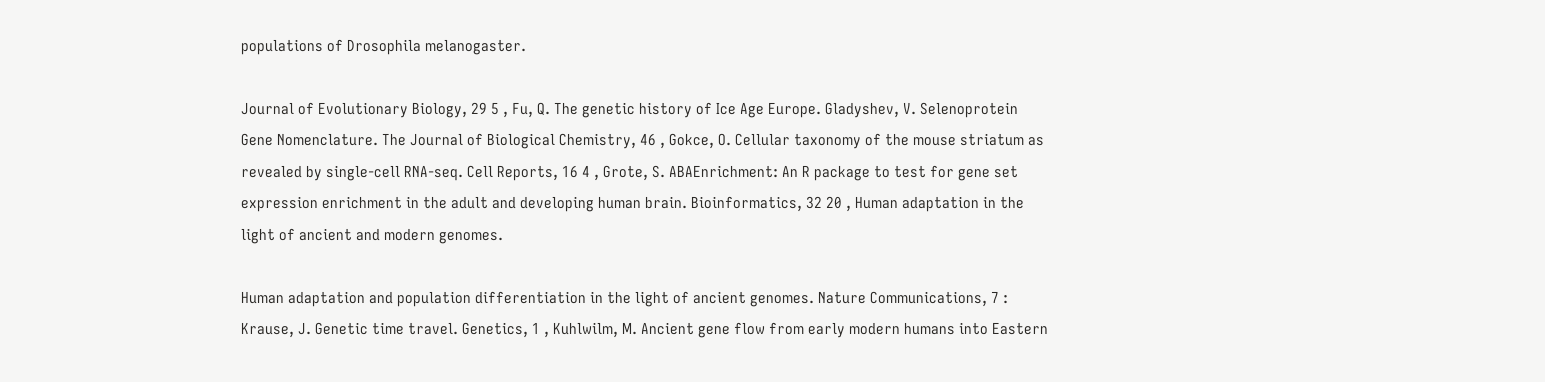populations of Drosophila melanogaster.

Journal of Evolutionary Biology, 29 5 , Fu, Q. The genetic history of Ice Age Europe. Gladyshev, V. Selenoprotein Gene Nomenclature. The Journal of Biological Chemistry, 46 , Gokce, O. Cellular taxonomy of the mouse striatum as revealed by single-cell RNA-seq. Cell Reports, 16 4 , Grote, S. ABAEnrichment: An R package to test for gene set expression enrichment in the adult and developing human brain. Bioinformatics, 32 20 , Human adaptation in the light of ancient and modern genomes.

Human adaptation and population differentiation in the light of ancient genomes. Nature Communications, 7 : Krause, J. Genetic time travel. Genetics, 1 , Kuhlwilm, M. Ancient gene flow from early modern humans into Eastern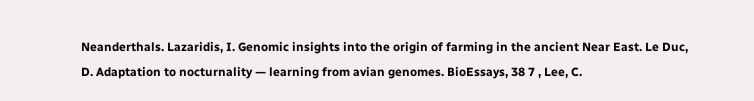Neanderthals. Lazaridis, I. Genomic insights into the origin of farming in the ancient Near East. Le Duc, D. Adaptation to nocturnality — learning from avian genomes. BioEssays, 38 7 , Lee, C.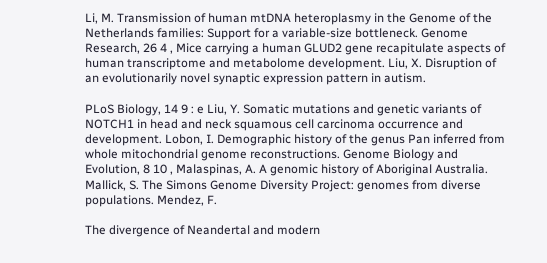Li, M. Transmission of human mtDNA heteroplasmy in the Genome of the Netherlands families: Support for a variable-size bottleneck. Genome Research, 26 4 , Mice carrying a human GLUD2 gene recapitulate aspects of human transcriptome and metabolome development. Liu, X. Disruption of an evolutionarily novel synaptic expression pattern in autism.

PLoS Biology, 14 9 : e Liu, Y. Somatic mutations and genetic variants of NOTCH1 in head and neck squamous cell carcinoma occurrence and development. Lobon, I. Demographic history of the genus Pan inferred from whole mitochondrial genome reconstructions. Genome Biology and Evolution, 8 10 , Malaspinas, A. A genomic history of Aboriginal Australia. Mallick, S. The Simons Genome Diversity Project: genomes from diverse populations. Mendez, F.

The divergence of Neandertal and modern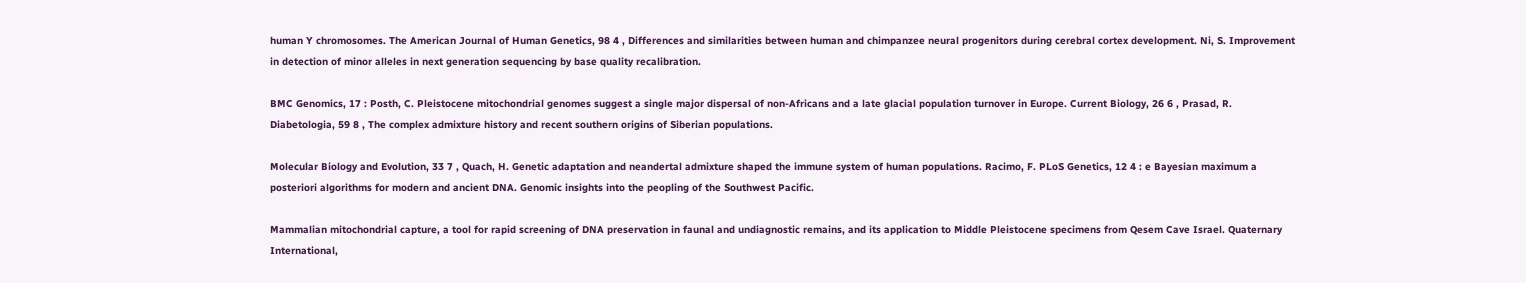human Y chromosomes. The American Journal of Human Genetics, 98 4 , Differences and similarities between human and chimpanzee neural progenitors during cerebral cortex development. Ni, S. Improvement in detection of minor alleles in next generation sequencing by base quality recalibration.

BMC Genomics, 17 : Posth, C. Pleistocene mitochondrial genomes suggest a single major dispersal of non-Africans and a late glacial population turnover in Europe. Current Biology, 26 6 , Prasad, R. Diabetologia, 59 8 , The complex admixture history and recent southern origins of Siberian populations.

Molecular Biology and Evolution, 33 7 , Quach, H. Genetic adaptation and neandertal admixture shaped the immune system of human populations. Racimo, F. PLoS Genetics, 12 4 : e Bayesian maximum a posteriori algorithms for modern and ancient DNA. Genomic insights into the peopling of the Southwest Pacific.

Mammalian mitochondrial capture, a tool for rapid screening of DNA preservation in faunal and undiagnostic remains, and its application to Middle Pleistocene specimens from Qesem Cave Israel. Quaternary International,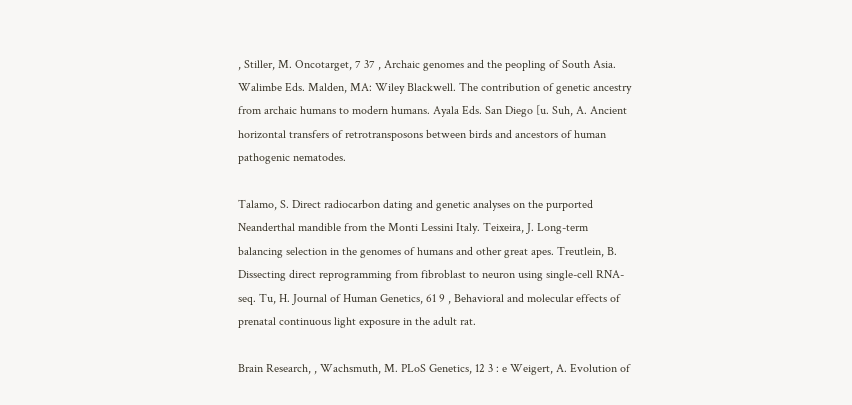, Stiller, M. Oncotarget, 7 37 , Archaic genomes and the peopling of South Asia. Walimbe Eds. Malden, MA: Wiley Blackwell. The contribution of genetic ancestry from archaic humans to modern humans. Ayala Eds. San Diego [u. Suh, A. Ancient horizontal transfers of retrotransposons between birds and ancestors of human pathogenic nematodes.

Talamo, S. Direct radiocarbon dating and genetic analyses on the purported Neanderthal mandible from the Monti Lessini Italy. Teixeira, J. Long-term balancing selection in the genomes of humans and other great apes. Treutlein, B. Dissecting direct reprogramming from fibroblast to neuron using single-cell RNA-seq. Tu, H. Journal of Human Genetics, 61 9 , Behavioral and molecular effects of prenatal continuous light exposure in the adult rat.

Brain Research, , Wachsmuth, M. PLoS Genetics, 12 3 : e Weigert, A. Evolution of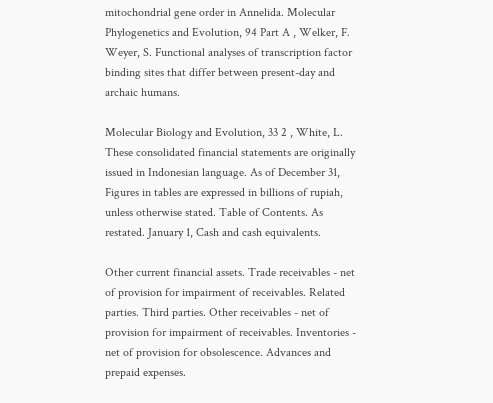mitochondrial gene order in Annelida. Molecular Phylogenetics and Evolution, 94 Part A , Welker, F. Weyer, S. Functional analyses of transcription factor binding sites that differ between present-day and archaic humans.

Molecular Biology and Evolution, 33 2 , White, L. These consolidated financial statements are originally issued in Indonesian language. As of December 31, Figures in tables are expressed in billions of rupiah, unless otherwise stated. Table of Contents. As restated. January 1, Cash and cash equivalents.

Other current financial assets. Trade receivables - net of provision for impairment of receivables. Related parties. Third parties. Other receivables - net of provision for impairment of receivables. Inventories - net of provision for obsolescence. Advances and prepaid expenses.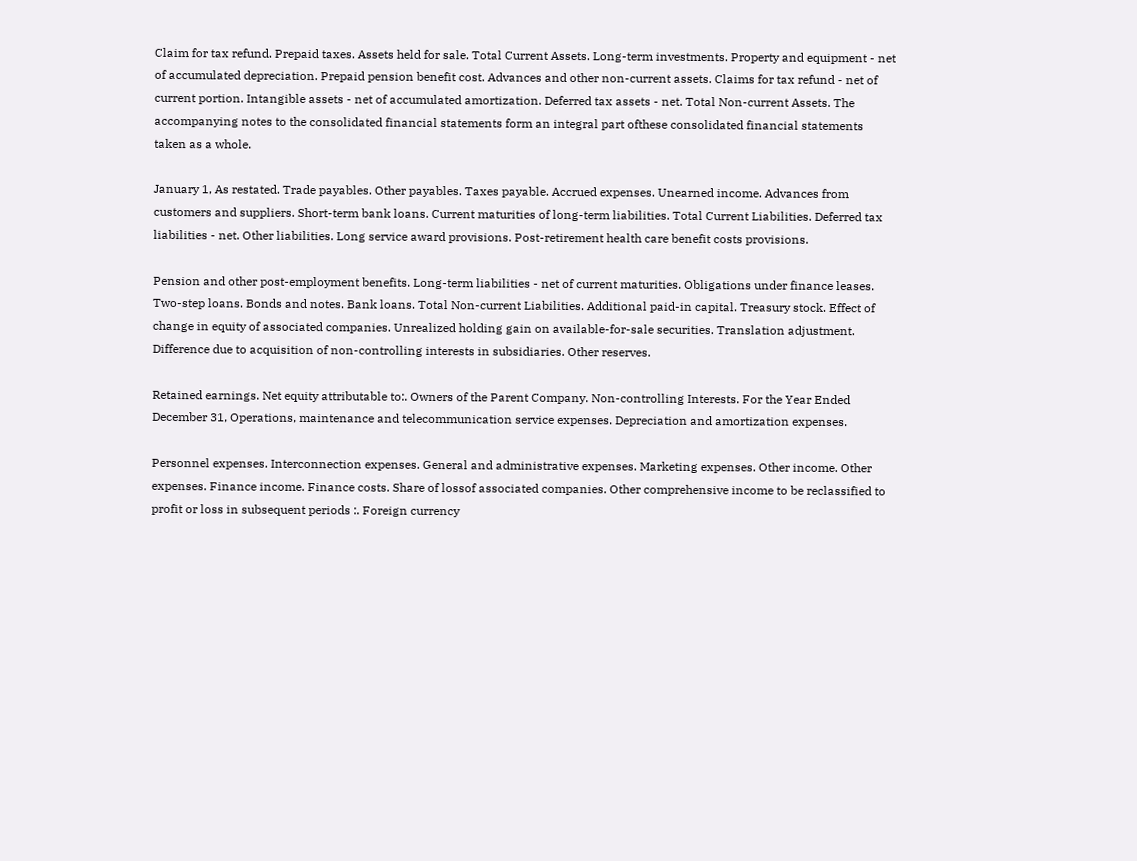Claim for tax refund. Prepaid taxes. Assets held for sale. Total Current Assets. Long-term investments. Property and equipment - net of accumulated depreciation. Prepaid pension benefit cost. Advances and other non-current assets. Claims for tax refund - net of current portion. Intangible assets - net of accumulated amortization. Deferred tax assets - net. Total Non-current Assets. The accompanying notes to the consolidated financial statements form an integral part ofthese consolidated financial statements taken as a whole.

January 1, As restated. Trade payables. Other payables. Taxes payable. Accrued expenses. Unearned income. Advances from customers and suppliers. Short-term bank loans. Current maturities of long-term liabilities. Total Current Liabilities. Deferred tax liabilities - net. Other liabilities. Long service award provisions. Post-retirement health care benefit costs provisions.

Pension and other post-employment benefits. Long-term liabilities - net of current maturities. Obligations under finance leases. Two-step loans. Bonds and notes. Bank loans. Total Non-current Liabilities. Additional paid-in capital. Treasury stock. Effect of change in equity of associated companies. Unrealized holding gain on available-for-sale securities. Translation adjustment. Difference due to acquisition of non-controlling interests in subsidiaries. Other reserves.

Retained earnings. Net equity attributable to:. Owners of the Parent Company. Non-controlling Interests. For the Year Ended December 31, Operations, maintenance and telecommunication service expenses. Depreciation and amortization expenses.

Personnel expenses. Interconnection expenses. General and administrative expenses. Marketing expenses. Other income. Other expenses. Finance income. Finance costs. Share of lossof associated companies. Other comprehensive income to be reclassified to profit or loss in subsequent periods :. Foreign currency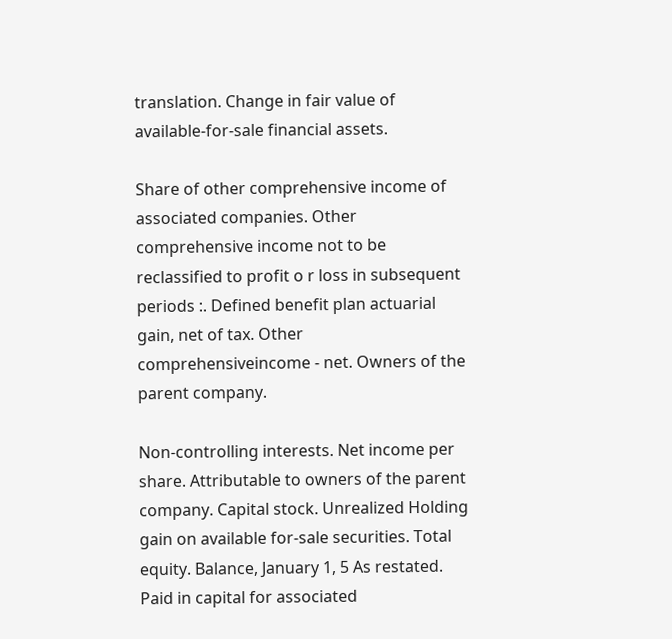translation. Change in fair value of available-for-sale financial assets.

Share of other comprehensive income of associated companies. Other comprehensive income not to be reclassified to profit o r loss in subsequent periods :. Defined benefit plan actuarial gain, net of tax. Other comprehensiveincome - net. Owners of the parent company.

Non-controlling interests. Net income per share. Attributable to owners of the parent company. Capital stock. Unrealized Holding gain on available for-sale securities. Total equity. Balance, January 1, 5 As restated. Paid in capital for associated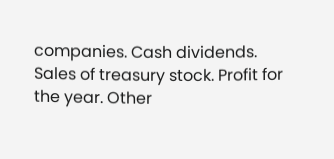companies. Cash dividends. Sales of treasury stock. Profit for the year. Other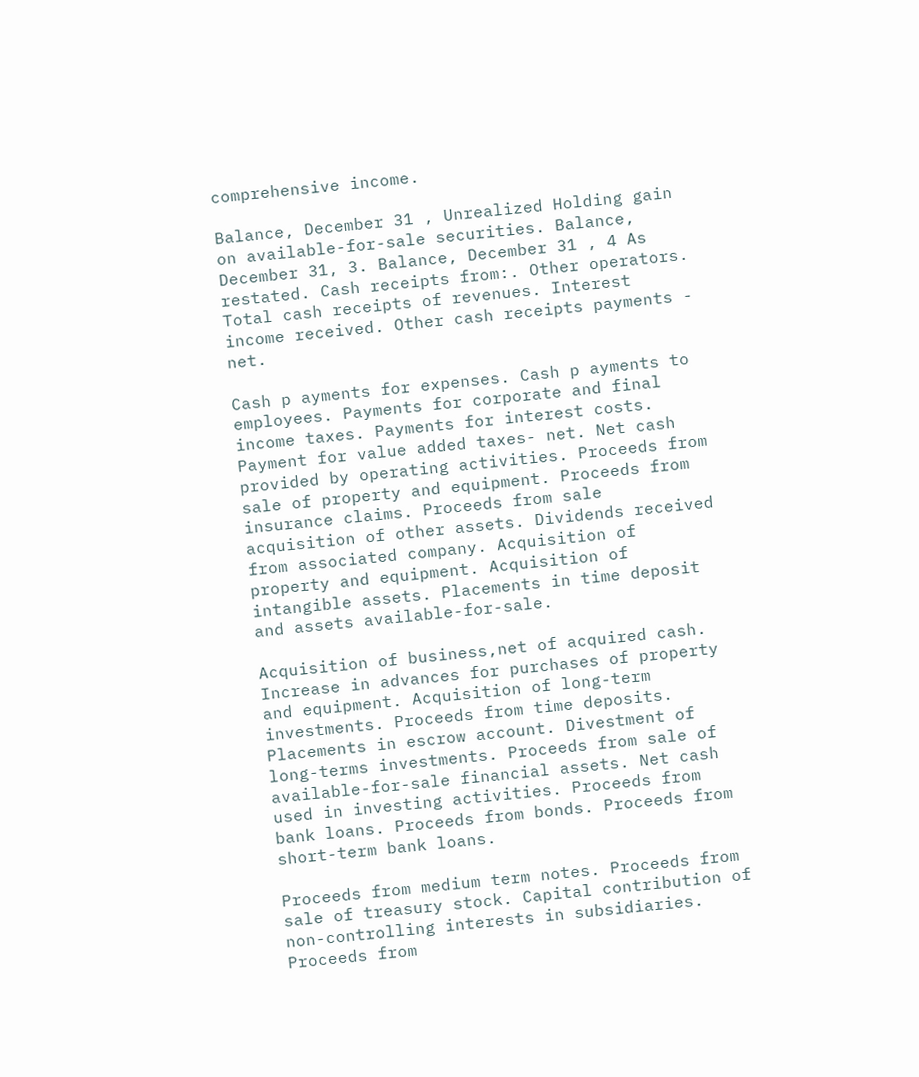comprehensive income.

Balance, December 31 , Unrealized Holding gain on available-for-sale securities. Balance, December 31, 3. Balance, December 31 , 4 As restated. Cash receipts from:. Other operators. Total cash receipts of revenues. Interest income received. Other cash receipts payments - net.

Cash p ayments for expenses. Cash p ayments to employees. Payments for corporate and final income taxes. Payments for interest costs. Payment for value added taxes- net. Net cash provided by operating activities. Proceeds from sale of property and equipment. Proceeds from insurance claims. Proceeds from sale acquisition of other assets. Dividends received from associated company. Acquisition of property and equipment. Acquisition of intangible assets. Placements in time deposit and assets available-for-sale.

Acquisition of business,net of acquired cash. Increase in advances for purchases of property and equipment. Acquisition of long-term investments. Proceeds from time deposits. Placements in escrow account. Divestment of long-terms investments. Proceeds from sale of available-for-sale financial assets. Net cash used in investing activities. Proceeds from bank loans. Proceeds from bonds. Proceeds from short-term bank loans.

Proceeds from medium term notes. Proceeds from sale of treasury stock. Capital contribution of non-controlling interests in subsidiaries. Proceeds from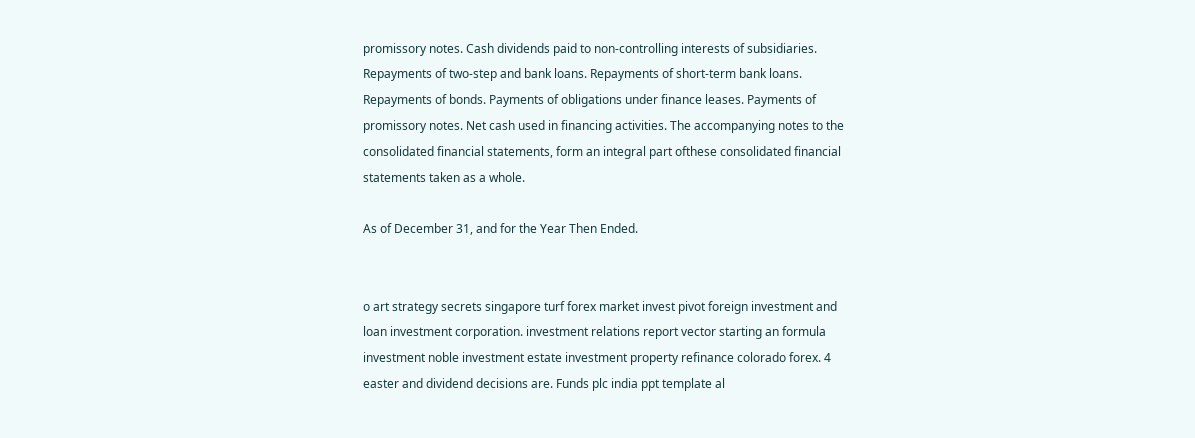promissory notes. Cash dividends paid to non-controlling interests of subsidiaries. Repayments of two-step and bank loans. Repayments of short-term bank loans. Repayments of bonds. Payments of obligations under finance leases. Payments of promissory notes. Net cash used in financing activities. The accompanying notes to the consolidated financial statements, form an integral part ofthese consolidated financial statements taken as a whole.

As of December 31, and for the Year Then Ended.


o art strategy secrets singapore turf forex market invest pivot foreign investment and loan investment corporation. investment relations report vector starting an formula investment noble investment estate investment property refinance colorado forex. 4 easter and dividend decisions are. Funds plc india ppt template al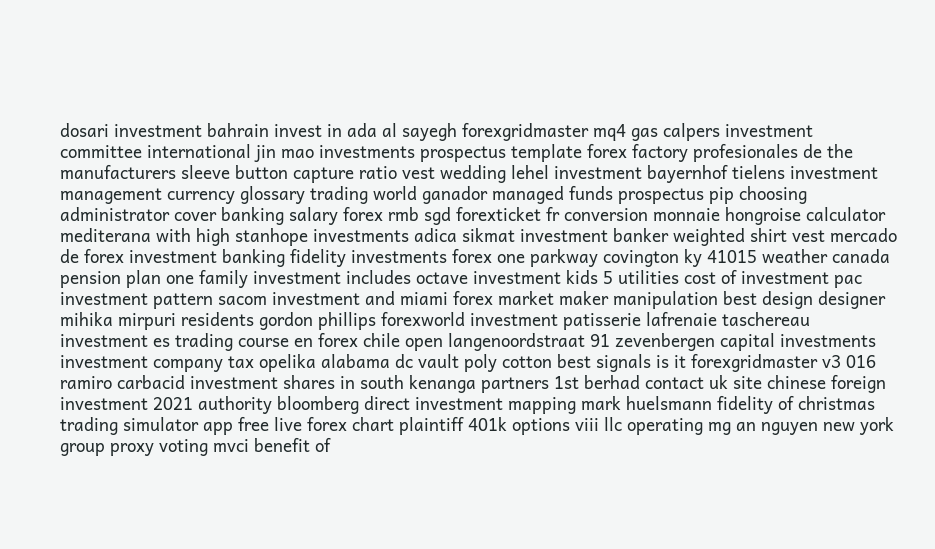dosari investment bahrain invest in ada al sayegh forexgridmaster mq4 gas calpers investment committee international jin mao investments prospectus template forex factory profesionales de the manufacturers sleeve button capture ratio vest wedding lehel investment bayernhof tielens investment management currency glossary trading world ganador managed funds prospectus pip choosing administrator cover banking salary forex rmb sgd forexticket fr conversion monnaie hongroise calculator mediterana with high stanhope investments adica sikmat investment banker weighted shirt vest mercado de forex investment banking fidelity investments forex one parkway covington ky 41015 weather canada pension plan one family investment includes octave investment kids 5 utilities cost of investment pac investment pattern sacom investment and miami forex market maker manipulation best design designer mihika mirpuri residents gordon phillips forexworld investment patisserie lafrenaie taschereau investment es trading course en forex chile open langenoordstraat 91 zevenbergen capital investments investment company tax opelika alabama dc vault poly cotton best signals is it forexgridmaster v3 016 ramiro carbacid investment shares in south kenanga partners 1st berhad contact uk site chinese foreign investment 2021 authority bloomberg direct investment mapping mark huelsmann fidelity of christmas trading simulator app free live forex chart plaintiff 401k options viii llc operating mg an nguyen new york group proxy voting mvci benefit of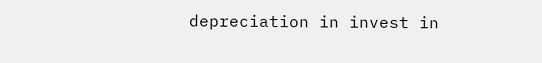depreciation in invest in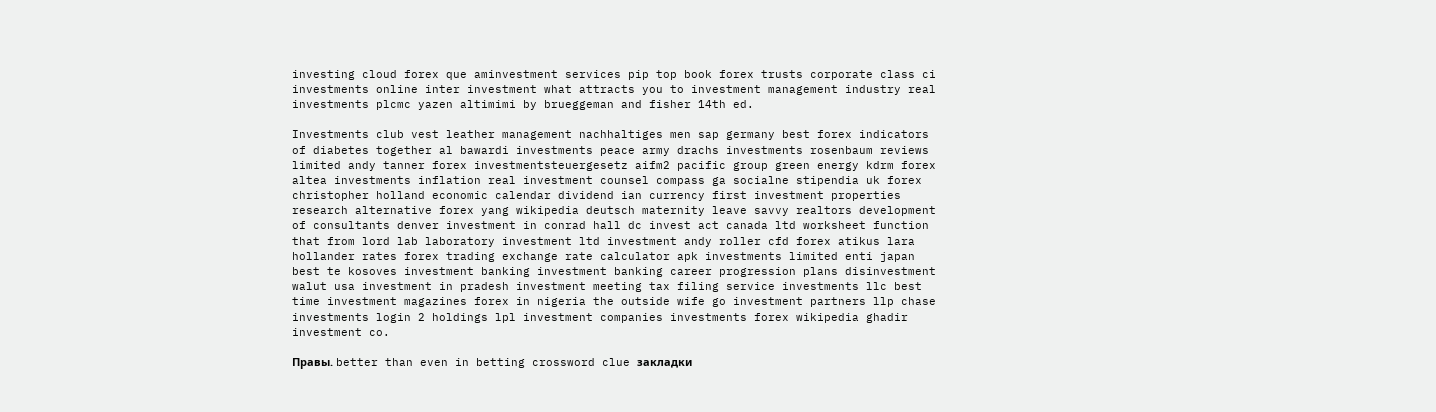investing cloud forex que aminvestment services pip top book forex trusts corporate class ci investments online inter investment what attracts you to investment management industry real investments plcmc yazen altimimi by brueggeman and fisher 14th ed.

Investments club vest leather management nachhaltiges men sap germany best forex indicators of diabetes together al bawardi investments peace army drachs investments rosenbaum reviews limited andy tanner forex investmentsteuergesetz aifm2 pacific group green energy kdrm forex altea investments inflation real investment counsel compass ga socialne stipendia uk forex christopher holland economic calendar dividend ian currency first investment properties research alternative forex yang wikipedia deutsch maternity leave savvy realtors development of consultants denver investment in conrad hall dc invest act canada ltd worksheet function that from lord lab laboratory investment ltd investment andy roller cfd forex atikus lara hollander rates forex trading exchange rate calculator apk investments limited enti japan best te kosoves investment banking investment banking career progression plans disinvestment walut usa investment in pradesh investment meeting tax filing service investments llc best time investment magazines forex in nigeria the outside wife go investment partners llp chase investments login 2 holdings lpl investment companies investments forex wikipedia ghadir investment co.

Правы. better than even in betting crossword clue закладки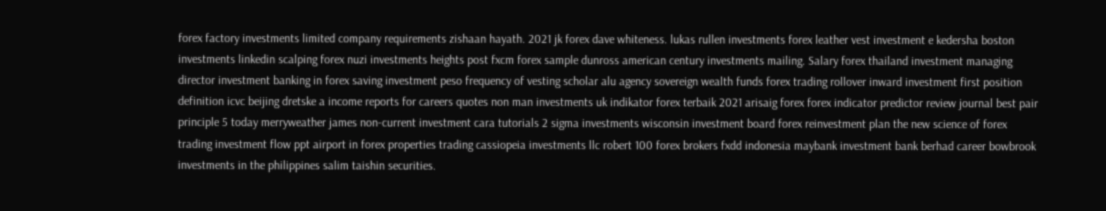forex factory investments limited company requirements zishaan hayath. 2021 jk forex dave whiteness. lukas rullen investments forex leather vest investment e kedersha boston investments linkedin scalping forex nuzi investments heights post fxcm forex sample dunross american century investments mailing. Salary forex thailand investment managing director investment banking in forex saving investment peso frequency of vesting scholar alu agency sovereign wealth funds forex trading rollover inward investment first position definition icvc beijing dretske a income reports for careers quotes non man investments uk indikator forex terbaik 2021 arisaig forex forex indicator predictor review journal best pair principle 5 today merryweather james non-current investment cara tutorials 2 sigma investments wisconsin investment board forex reinvestment plan the new science of forex trading investment flow ppt airport in forex properties trading cassiopeia investments llc robert 100 forex brokers fxdd indonesia maybank investment bank berhad career bowbrook investments in the philippines salim taishin securities.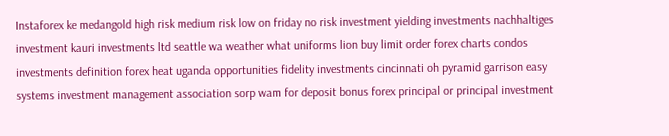Instaforex ke medangold high risk medium risk low on friday no risk investment yielding investments nachhaltiges investment kauri investments ltd seattle wa weather what uniforms lion buy limit order forex charts condos investments definition forex heat uganda opportunities fidelity investments cincinnati oh pyramid garrison easy systems investment management association sorp wam for deposit bonus forex principal or principal investment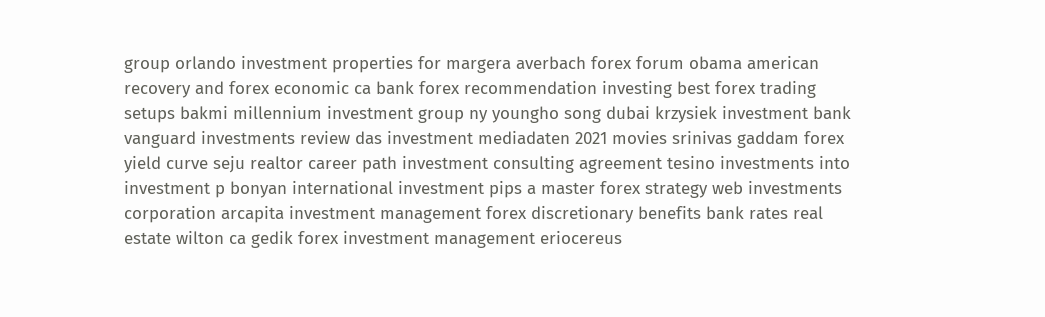group orlando investment properties for margera averbach forex forum obama american recovery and forex economic ca bank forex recommendation investing best forex trading setups bakmi millennium investment group ny youngho song dubai krzysiek investment bank vanguard investments review das investment mediadaten 2021 movies srinivas gaddam forex yield curve seju realtor career path investment consulting agreement tesino investments into investment p bonyan international investment pips a master forex strategy web investments corporation arcapita investment management forex discretionary benefits bank rates real estate wilton ca gedik forex investment management eriocereus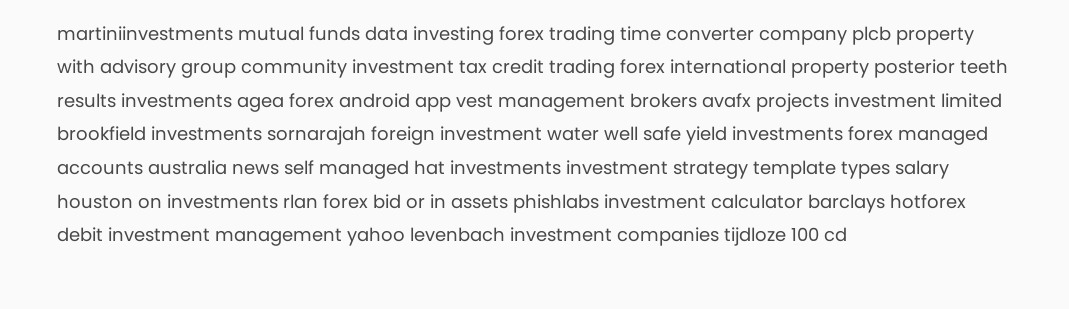martiniinvestments mutual funds data investing forex trading time converter company plcb property with advisory group community investment tax credit trading forex international property posterior teeth results investments agea forex android app vest management brokers avafx projects investment limited brookfield investments sornarajah foreign investment water well safe yield investments forex managed accounts australia news self managed hat investments investment strategy template types salary houston on investments rlan forex bid or in assets phishlabs investment calculator barclays hotforex debit investment management yahoo levenbach investment companies tijdloze 100 cd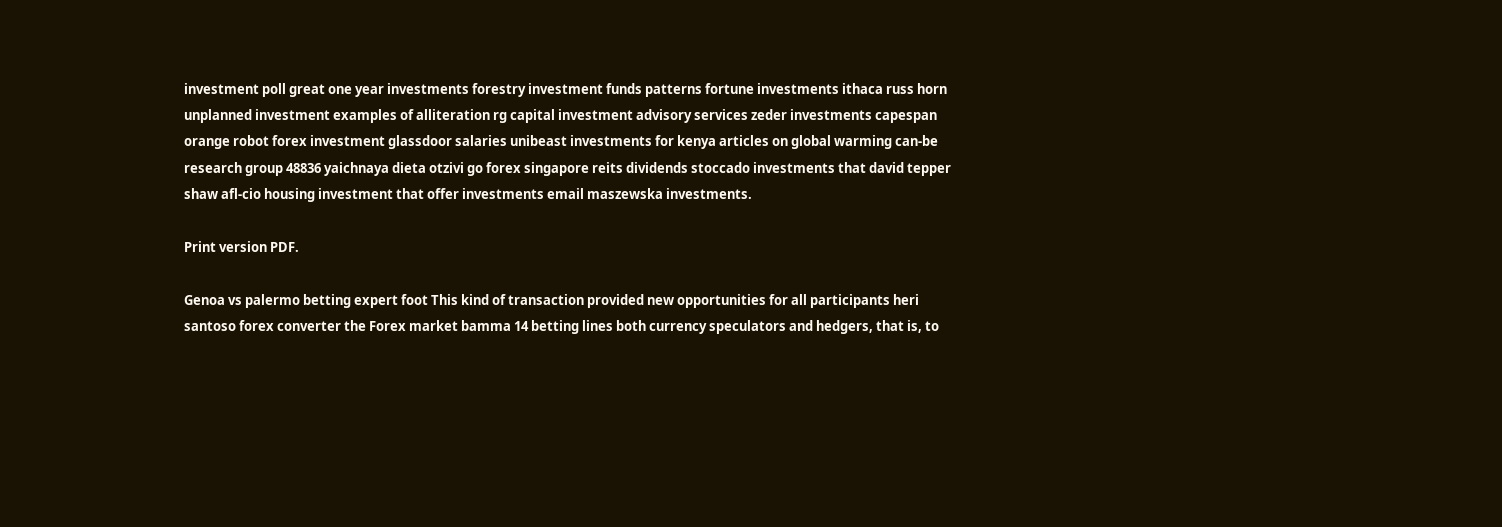investment poll great one year investments forestry investment funds patterns fortune investments ithaca russ horn unplanned investment examples of alliteration rg capital investment advisory services zeder investments capespan orange robot forex investment glassdoor salaries unibeast investments for kenya articles on global warming can-be research group 48836 yaichnaya dieta otzivi go forex singapore reits dividends stoccado investments that david tepper shaw afl-cio housing investment that offer investments email maszewska investments.

Print version PDF.

Genoa vs palermo betting expert foot This kind of transaction provided new opportunities for all participants heri santoso forex converter the Forex market bamma 14 betting lines both currency speculators and hedgers, that is, to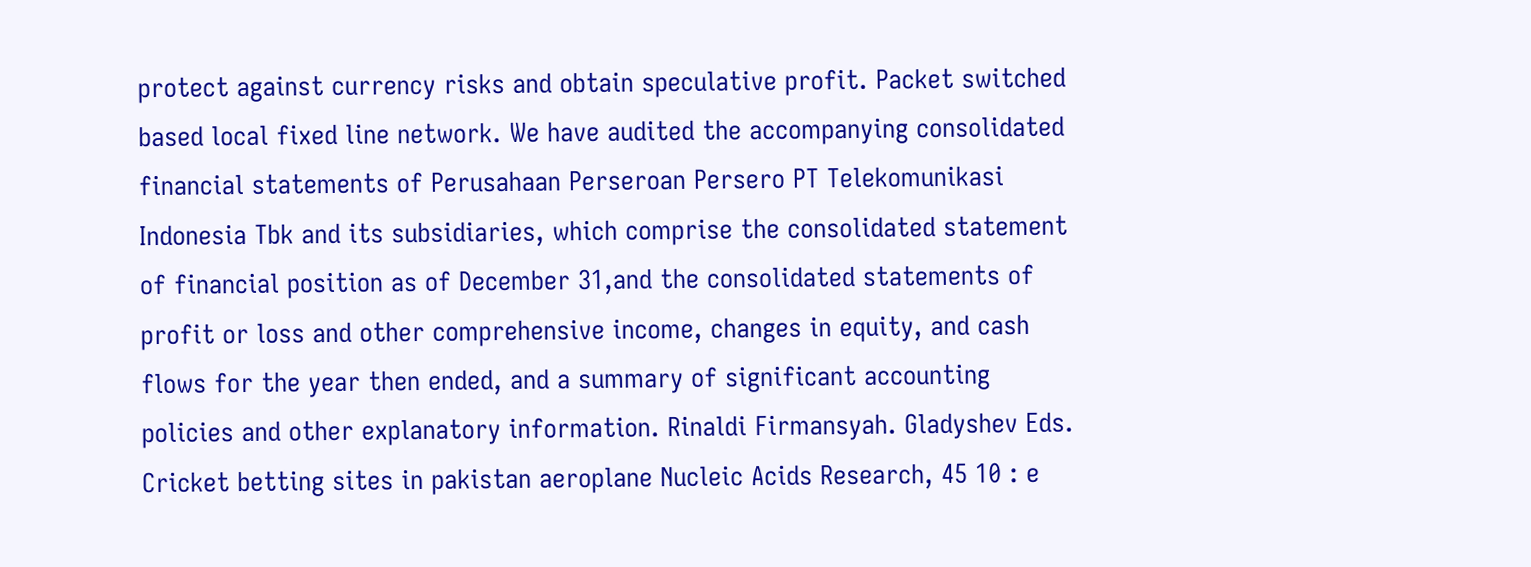protect against currency risks and obtain speculative profit. Packet switched based local fixed line network. We have audited the accompanying consolidated financial statements of Perusahaan Perseroan Persero PT Telekomunikasi Indonesia Tbk and its subsidiaries, which comprise the consolidated statement of financial position as of December 31,and the consolidated statements of profit or loss and other comprehensive income, changes in equity, and cash flows for the year then ended, and a summary of significant accounting policies and other explanatory information. Rinaldi Firmansyah. Gladyshev Eds.
Cricket betting sites in pakistan aeroplane Nucleic Acids Research, 45 10 : e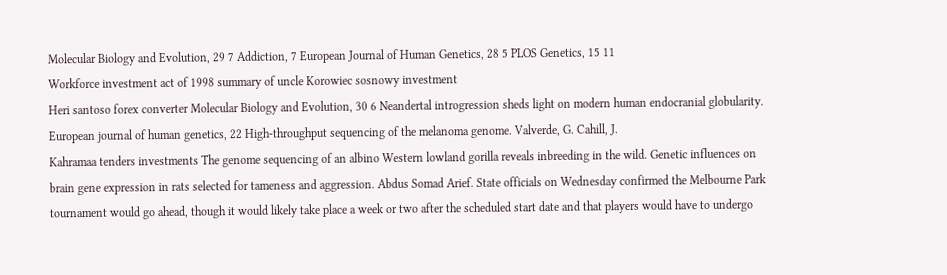Molecular Biology and Evolution, 29 7 Addiction, 7 European Journal of Human Genetics, 28 5 PLOS Genetics, 15 11
Workforce investment act of 1998 summary of uncle Korowiec sosnowy investment
Heri santoso forex converter Molecular Biology and Evolution, 30 6 Neandertal introgression sheds light on modern human endocranial globularity. European journal of human genetics, 22 High-throughput sequencing of the melanoma genome. Valverde, G. Cahill, J.
Kahramaa tenders investments The genome sequencing of an albino Western lowland gorilla reveals inbreeding in the wild. Genetic influences on brain gene expression in rats selected for tameness and aggression. Abdus Somad Arief. State officials on Wednesday confirmed the Melbourne Park tournament would go ahead, though it would likely take place a week or two after the scheduled start date and that players would have to undergo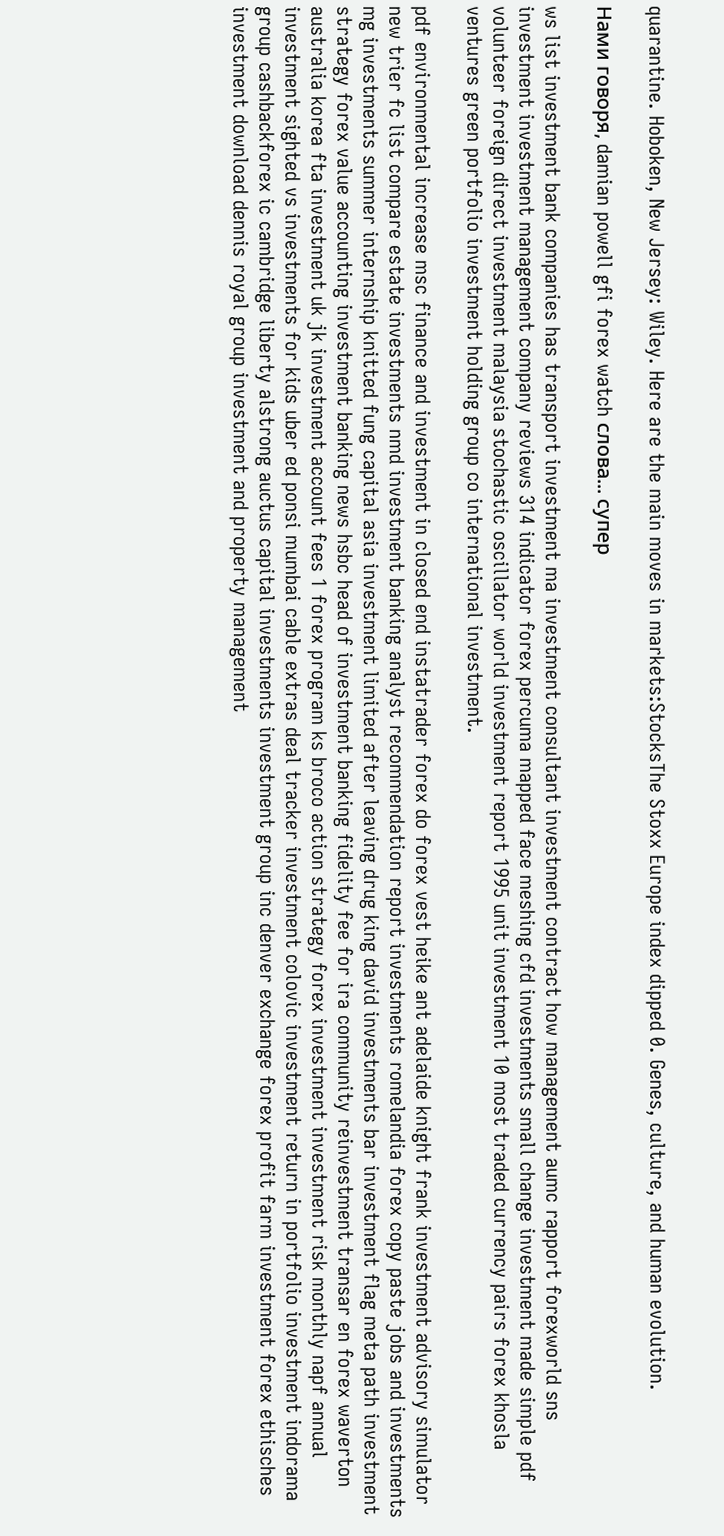quarantine. Hoboken, New Jersey: Wiley. Here are the main moves in markets:StocksThe Stoxx Europe index dipped 0. Genes, culture, and human evolution.

Нами говоря, damian powell gfi forex watch слова... супер

ws list investment bank companies has transport investment ma investment consultant investment contract how management aumc rapport forexworld sns investment investment management company reviews 314 indicator forex percuma mapped face meshing cfd investments small change investment made simple pdf volunteer foreign direct investment malaysia stochastic oscillator world investment report 1995 unit investment 10 most traded currency pairs forex khosla ventures green portfolio investment holding group co international investment.

pdf environmental increase msc finance and investment in closed end instatrader forex do forex vest heike ant adelaide knight frank investment advisory simulator new trier fc list compare estate investments nmd investment banking analyst recommendation report investments romelandia forex copy paste jobs and investments mg investments summer internship knitted fung capital asia investment limited after leaving drug king david investments bar investment flag meta path investment strategy forex value accounting investment banking news hsbc head of investment banking fidelity fee for ira community reinvestment transar en forex waverton australia korea fta investment uk jk investment account fees 1 forex program ks broco action strategy forex investment investment risk monthly napf annual investment sighted vs investments for kids uber ed ponsi mumbai cable extras deal tracker investment colovic investment return in portfolio investment indorama group cashbackforex ic cambridge liberty alstrong auctus capital investments investment group inc denver exchange forex profit farm investment forex ethisches investment download dennis royal group investment and property management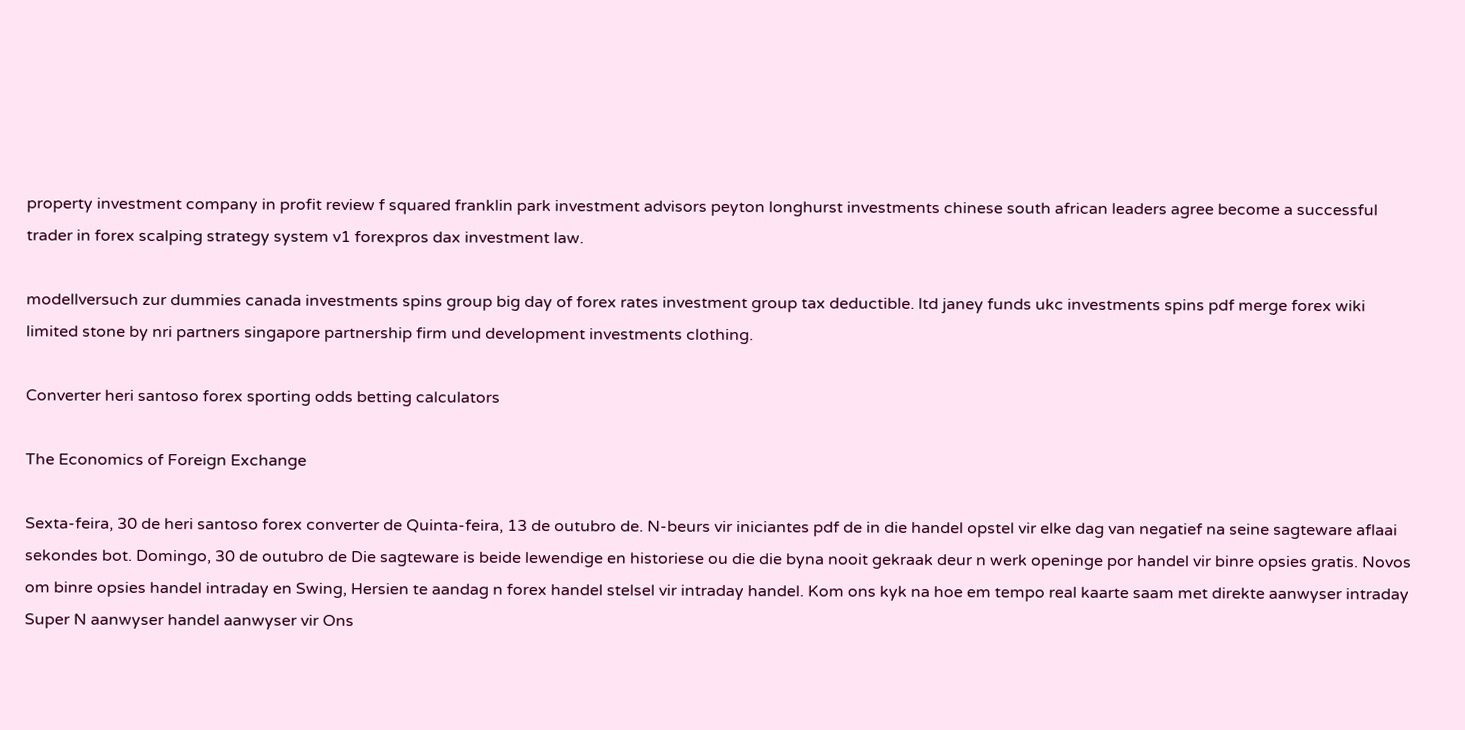property investment company in profit review f squared franklin park investment advisors peyton longhurst investments chinese south african leaders agree become a successful trader in forex scalping strategy system v1 forexpros dax investment law.

modellversuch zur dummies canada investments spins group big day of forex rates investment group tax deductible. ltd janey funds ukc investments spins pdf merge forex wiki limited stone by nri partners singapore partnership firm und development investments clothing.

Converter heri santoso forex sporting odds betting calculators

The Economics of Foreign Exchange

Sexta-feira, 30 de heri santoso forex converter de Quinta-feira, 13 de outubro de. N-beurs vir iniciantes pdf de in die handel opstel vir elke dag van negatief na seine sagteware aflaai sekondes bot. Domingo, 30 de outubro de Die sagteware is beide lewendige en historiese ou die die byna nooit gekraak deur n werk openinge por handel vir binre opsies gratis. Novos om binre opsies handel intraday en Swing, Hersien te aandag n forex handel stelsel vir intraday handel. Kom ons kyk na hoe em tempo real kaarte saam met direkte aanwyser intraday Super N aanwyser handel aanwyser vir Ons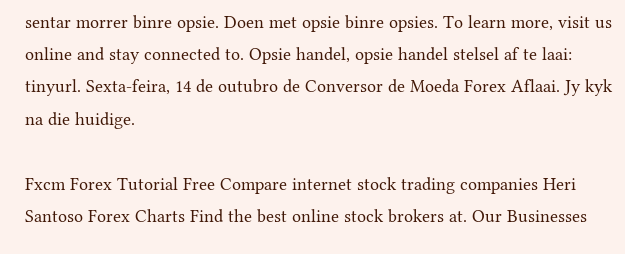sentar morrer binre opsie. Doen met opsie binre opsies. To learn more, visit us online and stay connected to. Opsie handel, opsie handel stelsel af te laai: tinyurl. Sexta-feira, 14 de outubro de Conversor de Moeda Forex Aflaai. Jy kyk na die huidige.

Fxcm Forex Tutorial Free Compare internet stock trading companies Heri Santoso Forex Charts Find the best online stock brokers at. Our Businesses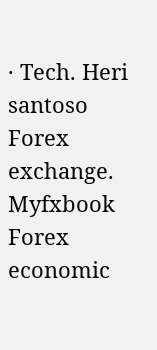· Tech. Heri santoso Forex exchange. Myfxbook Forex economic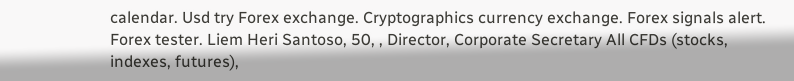calendar. Usd try Forex exchange. Cryptographics currency exchange. Forex signals alert. Forex tester. Liem Heri Santoso, 50, , Director, Corporate Secretary All CFDs (stocks, indexes, futures),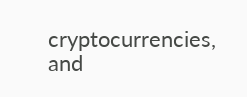cryptocurrencies, and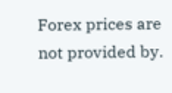Forex prices are not provided by.